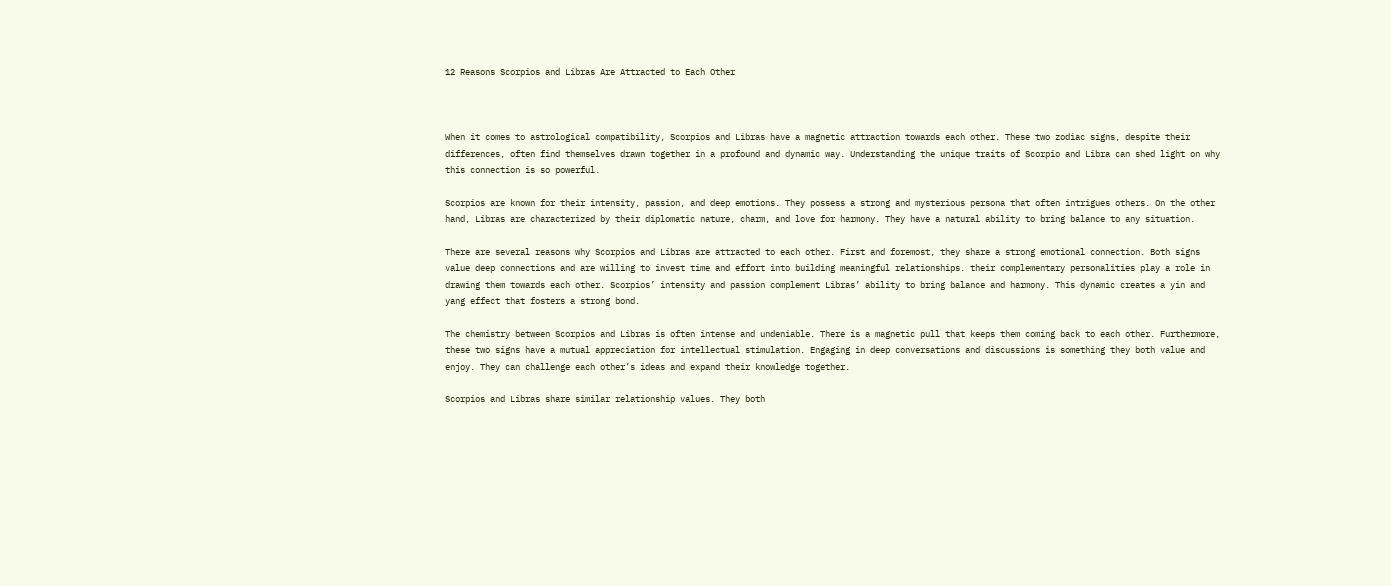12 Reasons Scorpios and Libras Are Attracted to Each Other



When it comes to astrological compatibility, Scorpios and Libras have a magnetic attraction towards each other. These two zodiac signs, despite their differences, often find themselves drawn together in a profound and dynamic way. Understanding the unique traits of Scorpio and Libra can shed light on why this connection is so powerful.

Scorpios are known for their intensity, passion, and deep emotions. They possess a strong and mysterious persona that often intrigues others. On the other hand, Libras are characterized by their diplomatic nature, charm, and love for harmony. They have a natural ability to bring balance to any situation.

There are several reasons why Scorpios and Libras are attracted to each other. First and foremost, they share a strong emotional connection. Both signs value deep connections and are willing to invest time and effort into building meaningful relationships. their complementary personalities play a role in drawing them towards each other. Scorpios’ intensity and passion complement Libras’ ability to bring balance and harmony. This dynamic creates a yin and yang effect that fosters a strong bond.

The chemistry between Scorpios and Libras is often intense and undeniable. There is a magnetic pull that keeps them coming back to each other. Furthermore, these two signs have a mutual appreciation for intellectual stimulation. Engaging in deep conversations and discussions is something they both value and enjoy. They can challenge each other’s ideas and expand their knowledge together.

Scorpios and Libras share similar relationship values. They both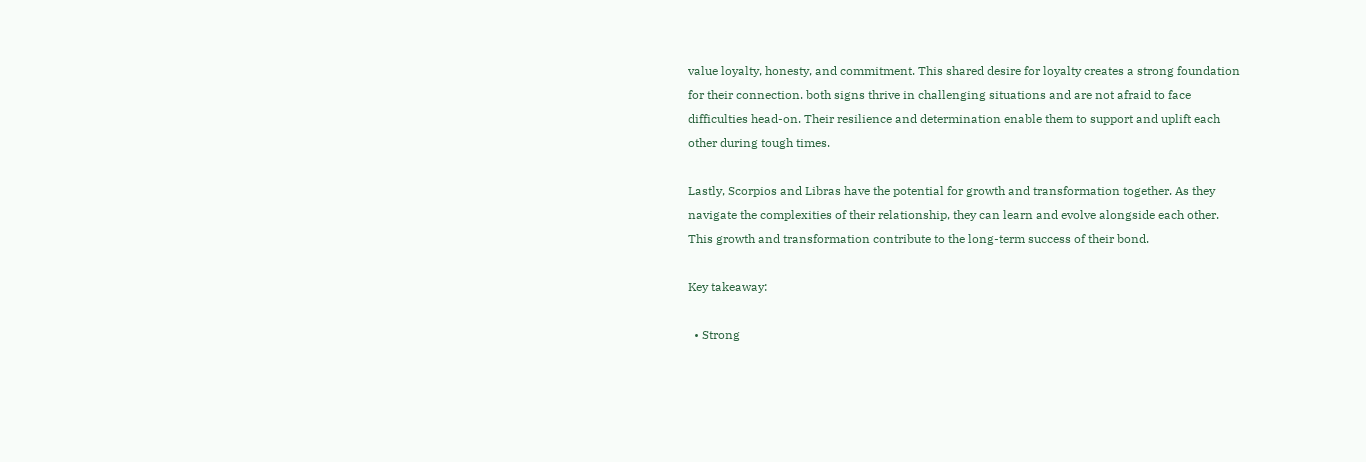value loyalty, honesty, and commitment. This shared desire for loyalty creates a strong foundation for their connection. both signs thrive in challenging situations and are not afraid to face difficulties head-on. Their resilience and determination enable them to support and uplift each other during tough times.

Lastly, Scorpios and Libras have the potential for growth and transformation together. As they navigate the complexities of their relationship, they can learn and evolve alongside each other. This growth and transformation contribute to the long-term success of their bond.

Key takeaway:

  • Strong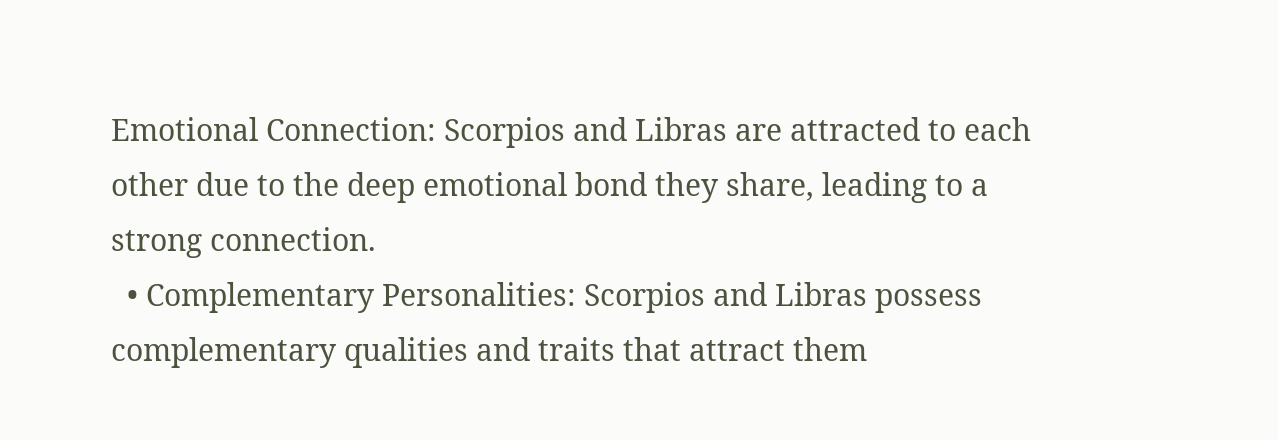Emotional Connection: Scorpios and Libras are attracted to each other due to the deep emotional bond they share, leading to a strong connection.
  • Complementary Personalities: Scorpios and Libras possess complementary qualities and traits that attract them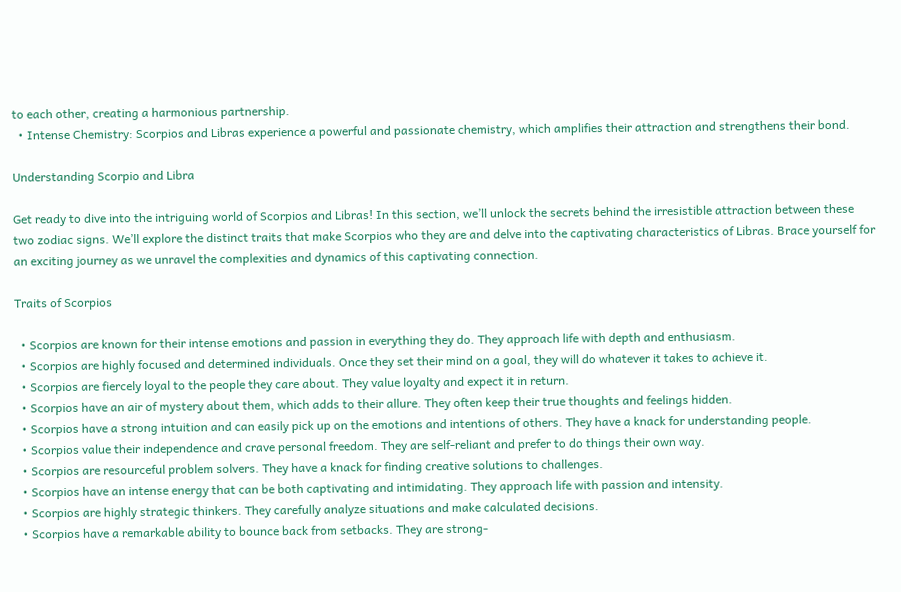to each other, creating a harmonious partnership.
  • Intense Chemistry: Scorpios and Libras experience a powerful and passionate chemistry, which amplifies their attraction and strengthens their bond.

Understanding Scorpio and Libra

Get ready to dive into the intriguing world of Scorpios and Libras! In this section, we’ll unlock the secrets behind the irresistible attraction between these two zodiac signs. We’ll explore the distinct traits that make Scorpios who they are and delve into the captivating characteristics of Libras. Brace yourself for an exciting journey as we unravel the complexities and dynamics of this captivating connection.

Traits of Scorpios

  • Scorpios are known for their intense emotions and passion in everything they do. They approach life with depth and enthusiasm.
  • Scorpios are highly focused and determined individuals. Once they set their mind on a goal, they will do whatever it takes to achieve it.
  • Scorpios are fiercely loyal to the people they care about. They value loyalty and expect it in return.
  • Scorpios have an air of mystery about them, which adds to their allure. They often keep their true thoughts and feelings hidden.
  • Scorpios have a strong intuition and can easily pick up on the emotions and intentions of others. They have a knack for understanding people.
  • Scorpios value their independence and crave personal freedom. They are self-reliant and prefer to do things their own way.
  • Scorpios are resourceful problem solvers. They have a knack for finding creative solutions to challenges.
  • Scorpios have an intense energy that can be both captivating and intimidating. They approach life with passion and intensity.
  • Scorpios are highly strategic thinkers. They carefully analyze situations and make calculated decisions.
  • Scorpios have a remarkable ability to bounce back from setbacks. They are strong-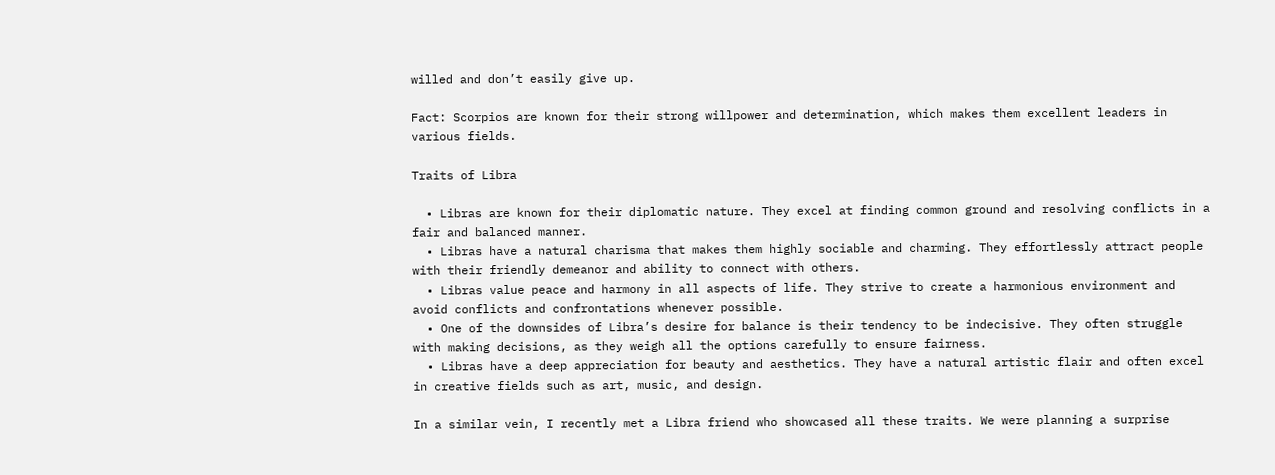willed and don’t easily give up.

Fact: Scorpios are known for their strong willpower and determination, which makes them excellent leaders in various fields.

Traits of Libra

  • Libras are known for their diplomatic nature. They excel at finding common ground and resolving conflicts in a fair and balanced manner.
  • Libras have a natural charisma that makes them highly sociable and charming. They effortlessly attract people with their friendly demeanor and ability to connect with others.
  • Libras value peace and harmony in all aspects of life. They strive to create a harmonious environment and avoid conflicts and confrontations whenever possible.
  • One of the downsides of Libra’s desire for balance is their tendency to be indecisive. They often struggle with making decisions, as they weigh all the options carefully to ensure fairness.
  • Libras have a deep appreciation for beauty and aesthetics. They have a natural artistic flair and often excel in creative fields such as art, music, and design.

In a similar vein, I recently met a Libra friend who showcased all these traits. We were planning a surprise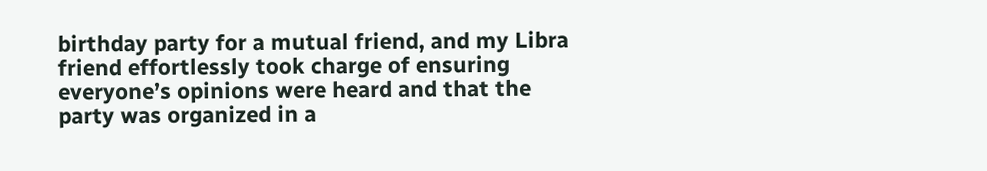birthday party for a mutual friend, and my Libra friend effortlessly took charge of ensuring everyone’s opinions were heard and that the party was organized in a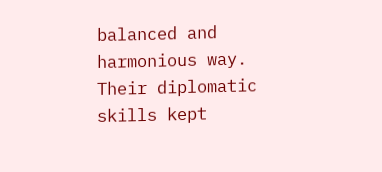balanced and harmonious way. Their diplomatic skills kept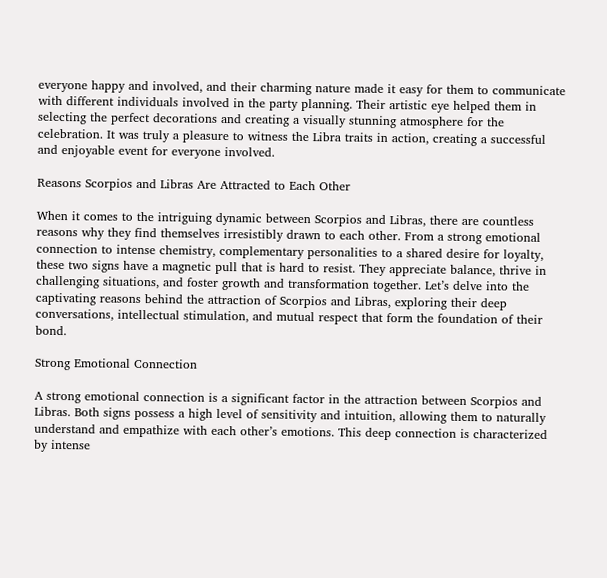everyone happy and involved, and their charming nature made it easy for them to communicate with different individuals involved in the party planning. Their artistic eye helped them in selecting the perfect decorations and creating a visually stunning atmosphere for the celebration. It was truly a pleasure to witness the Libra traits in action, creating a successful and enjoyable event for everyone involved.

Reasons Scorpios and Libras Are Attracted to Each Other

When it comes to the intriguing dynamic between Scorpios and Libras, there are countless reasons why they find themselves irresistibly drawn to each other. From a strong emotional connection to intense chemistry, complementary personalities to a shared desire for loyalty, these two signs have a magnetic pull that is hard to resist. They appreciate balance, thrive in challenging situations, and foster growth and transformation together. Let’s delve into the captivating reasons behind the attraction of Scorpios and Libras, exploring their deep conversations, intellectual stimulation, and mutual respect that form the foundation of their bond.

Strong Emotional Connection

A strong emotional connection is a significant factor in the attraction between Scorpios and Libras. Both signs possess a high level of sensitivity and intuition, allowing them to naturally understand and empathize with each other’s emotions. This deep connection is characterized by intense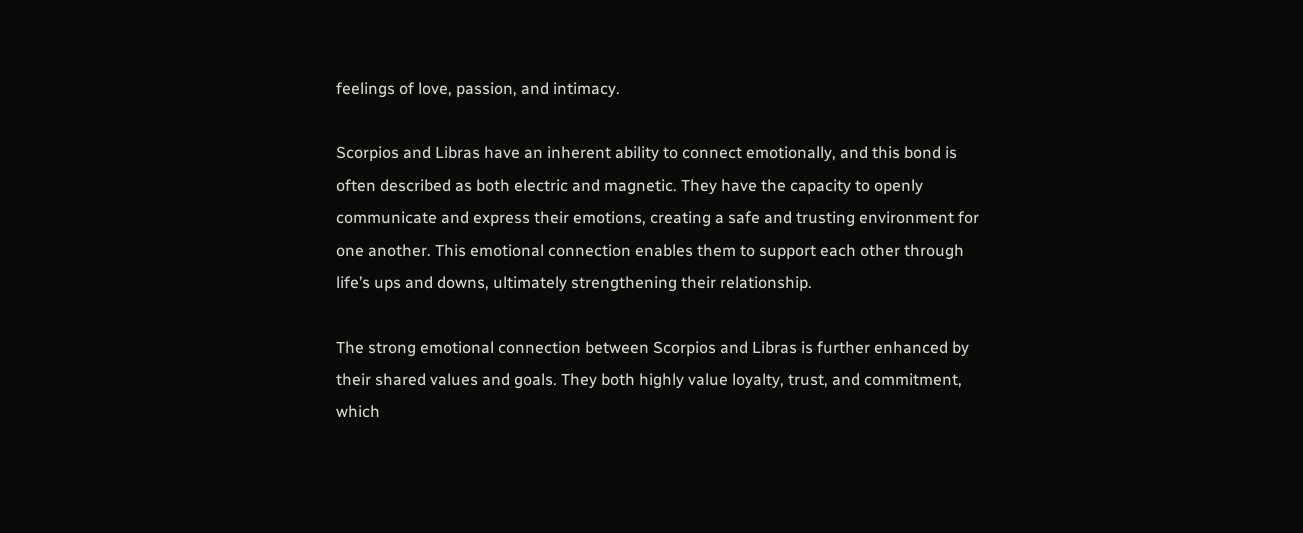feelings of love, passion, and intimacy.

Scorpios and Libras have an inherent ability to connect emotionally, and this bond is often described as both electric and magnetic. They have the capacity to openly communicate and express their emotions, creating a safe and trusting environment for one another. This emotional connection enables them to support each other through life’s ups and downs, ultimately strengthening their relationship.

The strong emotional connection between Scorpios and Libras is further enhanced by their shared values and goals. They both highly value loyalty, trust, and commitment, which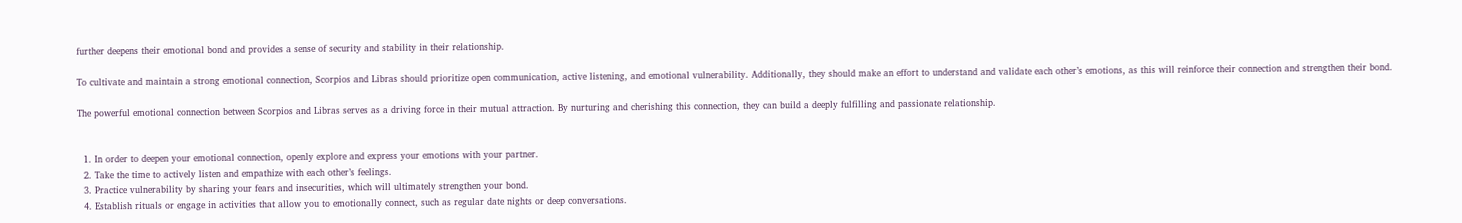further deepens their emotional bond and provides a sense of security and stability in their relationship.

To cultivate and maintain a strong emotional connection, Scorpios and Libras should prioritize open communication, active listening, and emotional vulnerability. Additionally, they should make an effort to understand and validate each other’s emotions, as this will reinforce their connection and strengthen their bond.

The powerful emotional connection between Scorpios and Libras serves as a driving force in their mutual attraction. By nurturing and cherishing this connection, they can build a deeply fulfilling and passionate relationship.


  1. In order to deepen your emotional connection, openly explore and express your emotions with your partner.
  2. Take the time to actively listen and empathize with each other’s feelings.
  3. Practice vulnerability by sharing your fears and insecurities, which will ultimately strengthen your bond.
  4. Establish rituals or engage in activities that allow you to emotionally connect, such as regular date nights or deep conversations.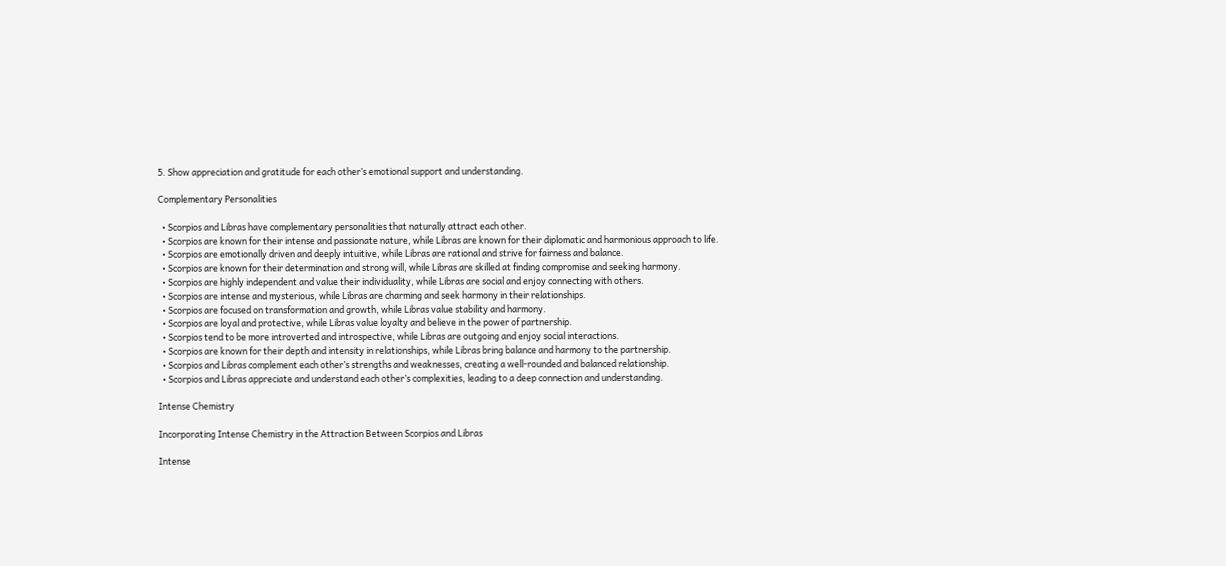5. Show appreciation and gratitude for each other’s emotional support and understanding.

Complementary Personalities

  • Scorpios and Libras have complementary personalities that naturally attract each other.
  • Scorpios are known for their intense and passionate nature, while Libras are known for their diplomatic and harmonious approach to life.
  • Scorpios are emotionally driven and deeply intuitive, while Libras are rational and strive for fairness and balance.
  • Scorpios are known for their determination and strong will, while Libras are skilled at finding compromise and seeking harmony.
  • Scorpios are highly independent and value their individuality, while Libras are social and enjoy connecting with others.
  • Scorpios are intense and mysterious, while Libras are charming and seek harmony in their relationships.
  • Scorpios are focused on transformation and growth, while Libras value stability and harmony.
  • Scorpios are loyal and protective, while Libras value loyalty and believe in the power of partnership.
  • Scorpios tend to be more introverted and introspective, while Libras are outgoing and enjoy social interactions.
  • Scorpios are known for their depth and intensity in relationships, while Libras bring balance and harmony to the partnership.
  • Scorpios and Libras complement each other’s strengths and weaknesses, creating a well-rounded and balanced relationship.
  • Scorpios and Libras appreciate and understand each other’s complexities, leading to a deep connection and understanding.

Intense Chemistry

Incorporating Intense Chemistry in the Attraction Between Scorpios and Libras

Intense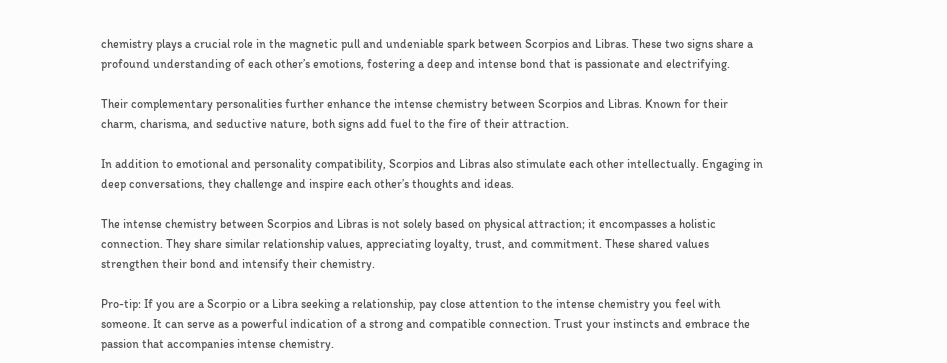chemistry plays a crucial role in the magnetic pull and undeniable spark between Scorpios and Libras. These two signs share a profound understanding of each other’s emotions, fostering a deep and intense bond that is passionate and electrifying.

Their complementary personalities further enhance the intense chemistry between Scorpios and Libras. Known for their charm, charisma, and seductive nature, both signs add fuel to the fire of their attraction.

In addition to emotional and personality compatibility, Scorpios and Libras also stimulate each other intellectually. Engaging in deep conversations, they challenge and inspire each other’s thoughts and ideas.

The intense chemistry between Scorpios and Libras is not solely based on physical attraction; it encompasses a holistic connection. They share similar relationship values, appreciating loyalty, trust, and commitment. These shared values strengthen their bond and intensify their chemistry.

Pro-tip: If you are a Scorpio or a Libra seeking a relationship, pay close attention to the intense chemistry you feel with someone. It can serve as a powerful indication of a strong and compatible connection. Trust your instincts and embrace the passion that accompanies intense chemistry.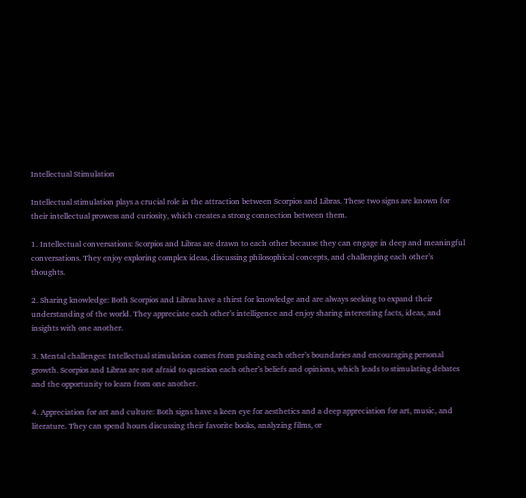Intellectual Stimulation

Intellectual stimulation plays a crucial role in the attraction between Scorpios and Libras. These two signs are known for their intellectual prowess and curiosity, which creates a strong connection between them.

1. Intellectual conversations: Scorpios and Libras are drawn to each other because they can engage in deep and meaningful conversations. They enjoy exploring complex ideas, discussing philosophical concepts, and challenging each other’s thoughts.

2. Sharing knowledge: Both Scorpios and Libras have a thirst for knowledge and are always seeking to expand their understanding of the world. They appreciate each other’s intelligence and enjoy sharing interesting facts, ideas, and insights with one another.

3. Mental challenges: Intellectual stimulation comes from pushing each other’s boundaries and encouraging personal growth. Scorpios and Libras are not afraid to question each other’s beliefs and opinions, which leads to stimulating debates and the opportunity to learn from one another.

4. Appreciation for art and culture: Both signs have a keen eye for aesthetics and a deep appreciation for art, music, and literature. They can spend hours discussing their favorite books, analyzing films, or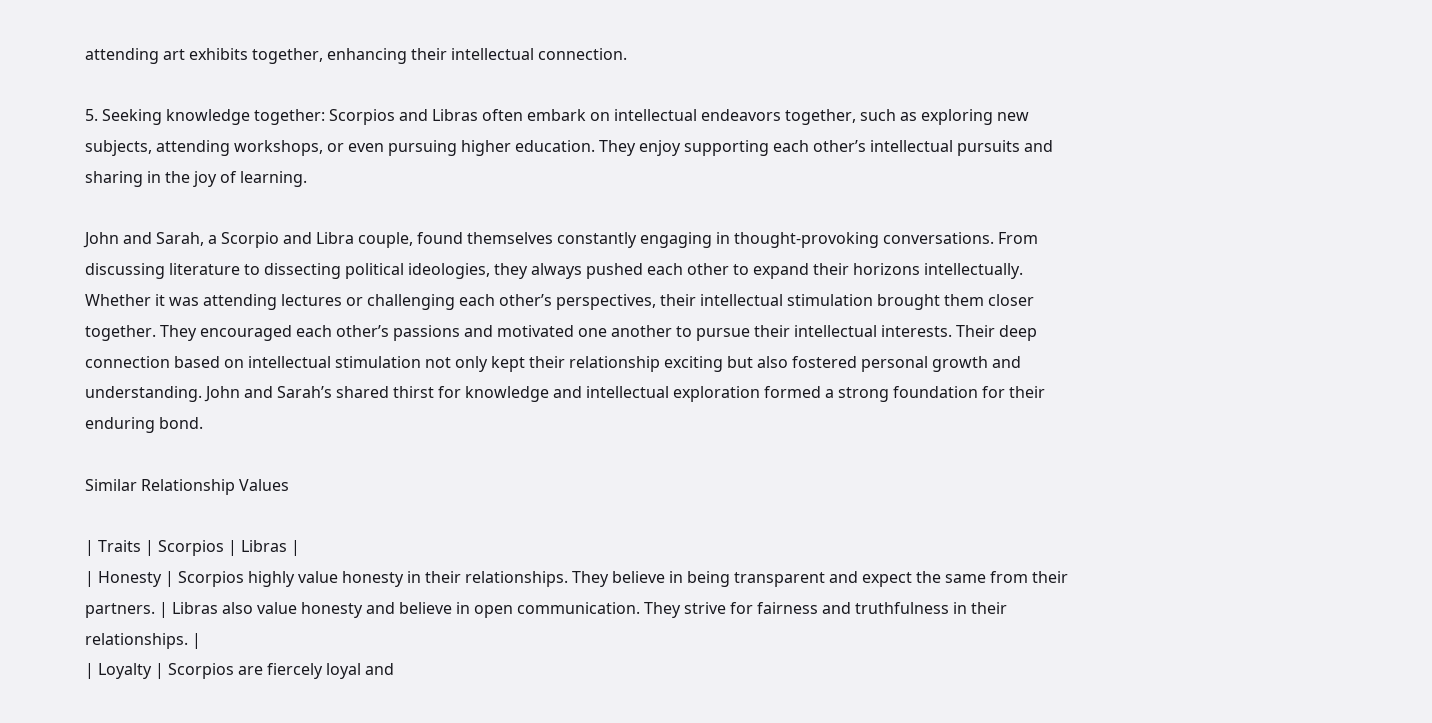attending art exhibits together, enhancing their intellectual connection.

5. Seeking knowledge together: Scorpios and Libras often embark on intellectual endeavors together, such as exploring new subjects, attending workshops, or even pursuing higher education. They enjoy supporting each other’s intellectual pursuits and sharing in the joy of learning.

John and Sarah, a Scorpio and Libra couple, found themselves constantly engaging in thought-provoking conversations. From discussing literature to dissecting political ideologies, they always pushed each other to expand their horizons intellectually. Whether it was attending lectures or challenging each other’s perspectives, their intellectual stimulation brought them closer together. They encouraged each other’s passions and motivated one another to pursue their intellectual interests. Their deep connection based on intellectual stimulation not only kept their relationship exciting but also fostered personal growth and understanding. John and Sarah’s shared thirst for knowledge and intellectual exploration formed a strong foundation for their enduring bond.

Similar Relationship Values

| Traits | Scorpios | Libras |
| Honesty | Scorpios highly value honesty in their relationships. They believe in being transparent and expect the same from their partners. | Libras also value honesty and believe in open communication. They strive for fairness and truthfulness in their relationships. |
| Loyalty | Scorpios are fiercely loyal and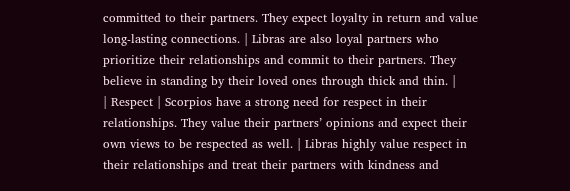committed to their partners. They expect loyalty in return and value long-lasting connections. | Libras are also loyal partners who prioritize their relationships and commit to their partners. They believe in standing by their loved ones through thick and thin. |
| Respect | Scorpios have a strong need for respect in their relationships. They value their partners’ opinions and expect their own views to be respected as well. | Libras highly value respect in their relationships and treat their partners with kindness and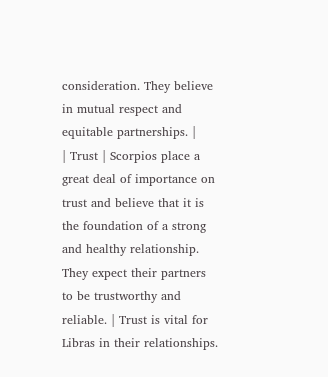consideration. They believe in mutual respect and equitable partnerships. |
| Trust | Scorpios place a great deal of importance on trust and believe that it is the foundation of a strong and healthy relationship. They expect their partners to be trustworthy and reliable. | Trust is vital for Libras in their relationships.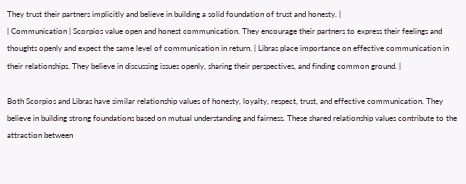They trust their partners implicitly and believe in building a solid foundation of trust and honesty. |
| Communication | Scorpios value open and honest communication. They encourage their partners to express their feelings and thoughts openly and expect the same level of communication in return. | Libras place importance on effective communication in their relationships. They believe in discussing issues openly, sharing their perspectives, and finding common ground. |

Both Scorpios and Libras have similar relationship values of honesty, loyalty, respect, trust, and effective communication. They believe in building strong foundations based on mutual understanding and fairness. These shared relationship values contribute to the attraction between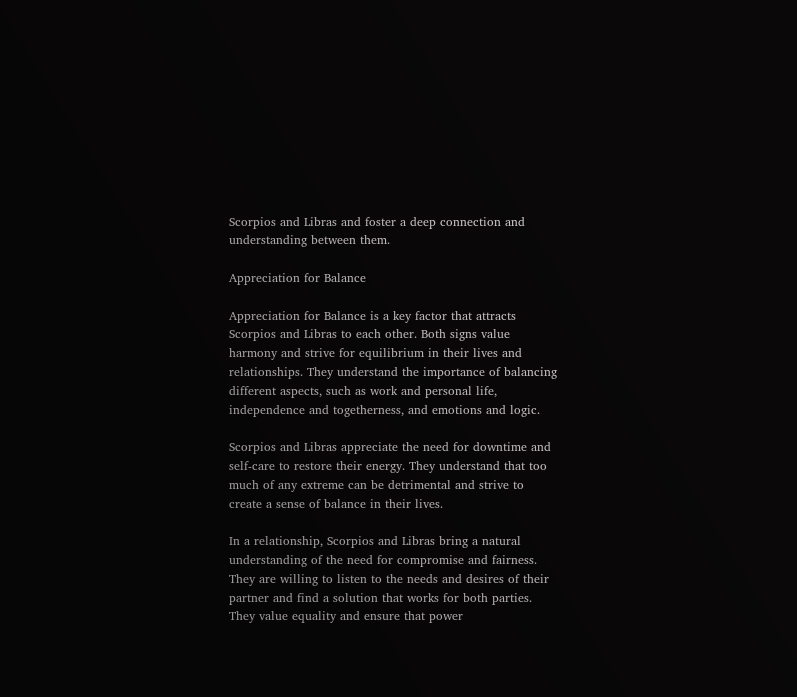Scorpios and Libras and foster a deep connection and understanding between them.

Appreciation for Balance

Appreciation for Balance is a key factor that attracts Scorpios and Libras to each other. Both signs value harmony and strive for equilibrium in their lives and relationships. They understand the importance of balancing different aspects, such as work and personal life, independence and togetherness, and emotions and logic.

Scorpios and Libras appreciate the need for downtime and self-care to restore their energy. They understand that too much of any extreme can be detrimental and strive to create a sense of balance in their lives.

In a relationship, Scorpios and Libras bring a natural understanding of the need for compromise and fairness. They are willing to listen to the needs and desires of their partner and find a solution that works for both parties. They value equality and ensure that power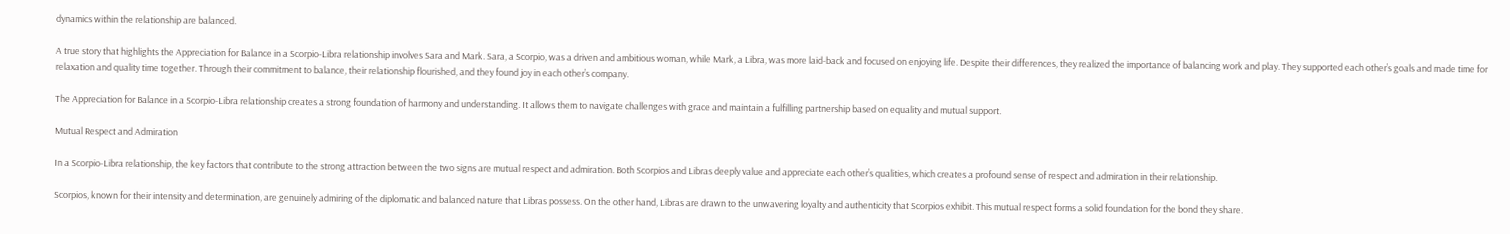dynamics within the relationship are balanced.

A true story that highlights the Appreciation for Balance in a Scorpio-Libra relationship involves Sara and Mark. Sara, a Scorpio, was a driven and ambitious woman, while Mark, a Libra, was more laid-back and focused on enjoying life. Despite their differences, they realized the importance of balancing work and play. They supported each other’s goals and made time for relaxation and quality time together. Through their commitment to balance, their relationship flourished, and they found joy in each other’s company.

The Appreciation for Balance in a Scorpio-Libra relationship creates a strong foundation of harmony and understanding. It allows them to navigate challenges with grace and maintain a fulfilling partnership based on equality and mutual support.

Mutual Respect and Admiration

In a Scorpio-Libra relationship, the key factors that contribute to the strong attraction between the two signs are mutual respect and admiration. Both Scorpios and Libras deeply value and appreciate each other’s qualities, which creates a profound sense of respect and admiration in their relationship.

Scorpios, known for their intensity and determination, are genuinely admiring of the diplomatic and balanced nature that Libras possess. On the other hand, Libras are drawn to the unwavering loyalty and authenticity that Scorpios exhibit. This mutual respect forms a solid foundation for the bond they share.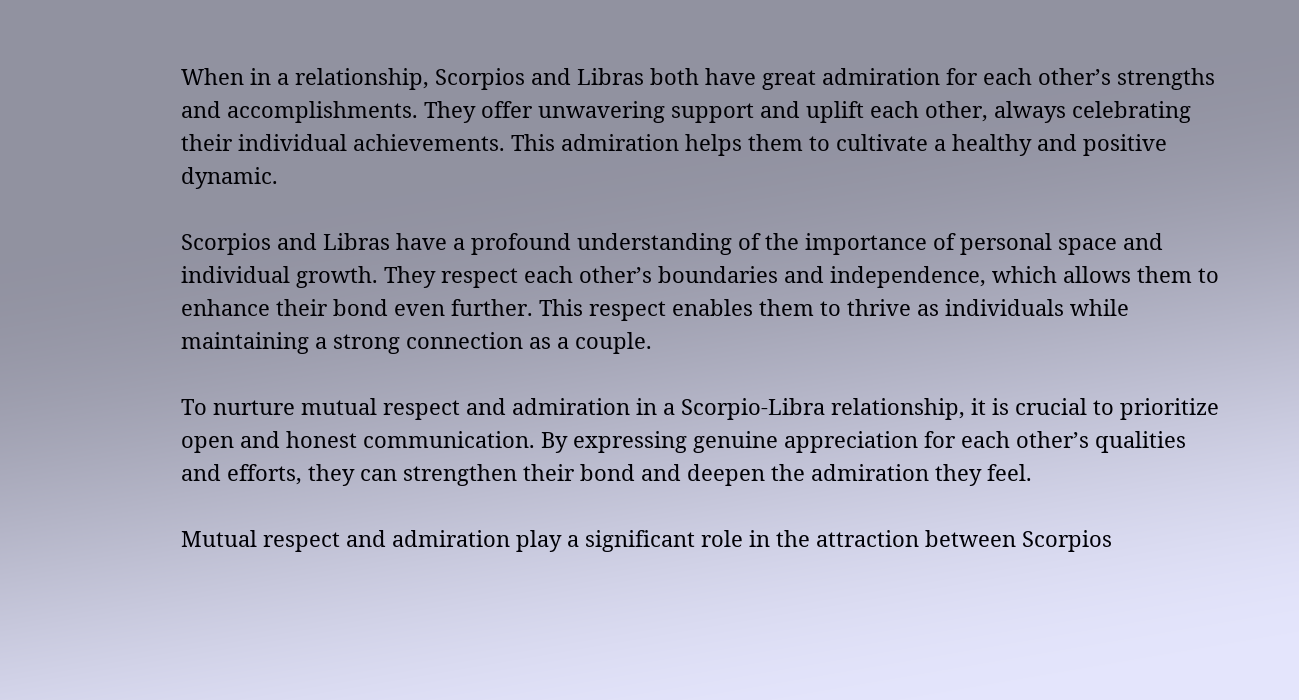When in a relationship, Scorpios and Libras both have great admiration for each other’s strengths and accomplishments. They offer unwavering support and uplift each other, always celebrating their individual achievements. This admiration helps them to cultivate a healthy and positive dynamic.

Scorpios and Libras have a profound understanding of the importance of personal space and individual growth. They respect each other’s boundaries and independence, which allows them to enhance their bond even further. This respect enables them to thrive as individuals while maintaining a strong connection as a couple.

To nurture mutual respect and admiration in a Scorpio-Libra relationship, it is crucial to prioritize open and honest communication. By expressing genuine appreciation for each other’s qualities and efforts, they can strengthen their bond and deepen the admiration they feel.

Mutual respect and admiration play a significant role in the attraction between Scorpios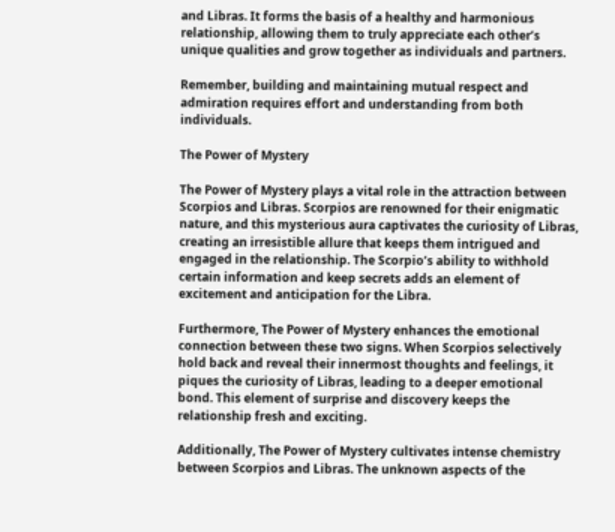and Libras. It forms the basis of a healthy and harmonious relationship, allowing them to truly appreciate each other’s unique qualities and grow together as individuals and partners.

Remember, building and maintaining mutual respect and admiration requires effort and understanding from both individuals.

The Power of Mystery

The Power of Mystery plays a vital role in the attraction between Scorpios and Libras. Scorpios are renowned for their enigmatic nature, and this mysterious aura captivates the curiosity of Libras, creating an irresistible allure that keeps them intrigued and engaged in the relationship. The Scorpio’s ability to withhold certain information and keep secrets adds an element of excitement and anticipation for the Libra.

Furthermore, The Power of Mystery enhances the emotional connection between these two signs. When Scorpios selectively hold back and reveal their innermost thoughts and feelings, it piques the curiosity of Libras, leading to a deeper emotional bond. This element of surprise and discovery keeps the relationship fresh and exciting.

Additionally, The Power of Mystery cultivates intense chemistry between Scorpios and Libras. The unknown aspects of the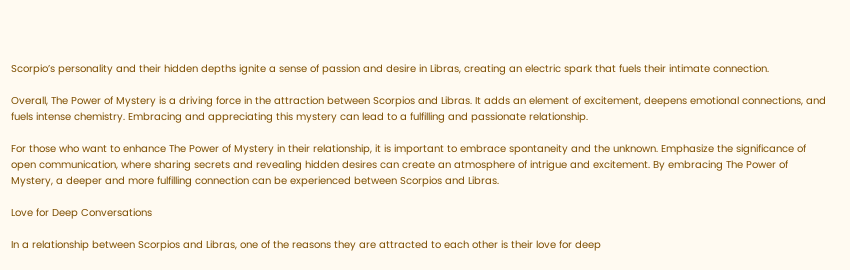Scorpio’s personality and their hidden depths ignite a sense of passion and desire in Libras, creating an electric spark that fuels their intimate connection.

Overall, The Power of Mystery is a driving force in the attraction between Scorpios and Libras. It adds an element of excitement, deepens emotional connections, and fuels intense chemistry. Embracing and appreciating this mystery can lead to a fulfilling and passionate relationship.

For those who want to enhance The Power of Mystery in their relationship, it is important to embrace spontaneity and the unknown. Emphasize the significance of open communication, where sharing secrets and revealing hidden desires can create an atmosphere of intrigue and excitement. By embracing The Power of Mystery, a deeper and more fulfilling connection can be experienced between Scorpios and Libras.

Love for Deep Conversations

In a relationship between Scorpios and Libras, one of the reasons they are attracted to each other is their love for deep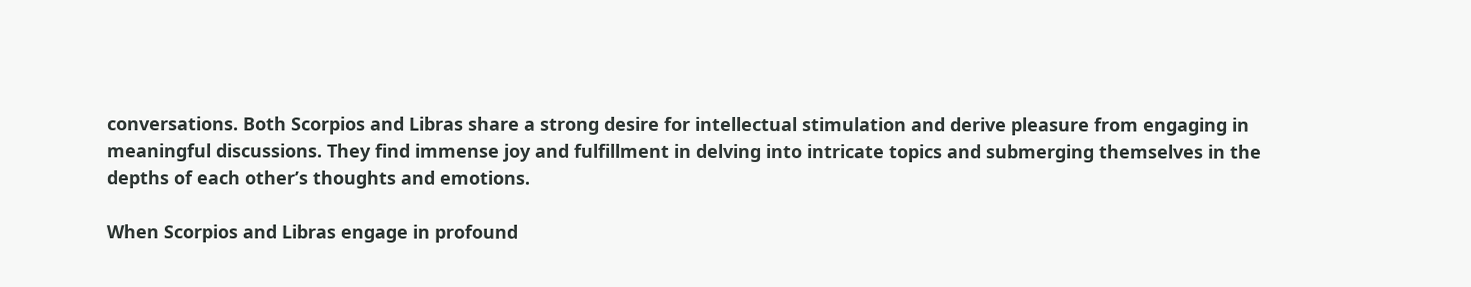conversations. Both Scorpios and Libras share a strong desire for intellectual stimulation and derive pleasure from engaging in meaningful discussions. They find immense joy and fulfillment in delving into intricate topics and submerging themselves in the depths of each other’s thoughts and emotions.

When Scorpios and Libras engage in profound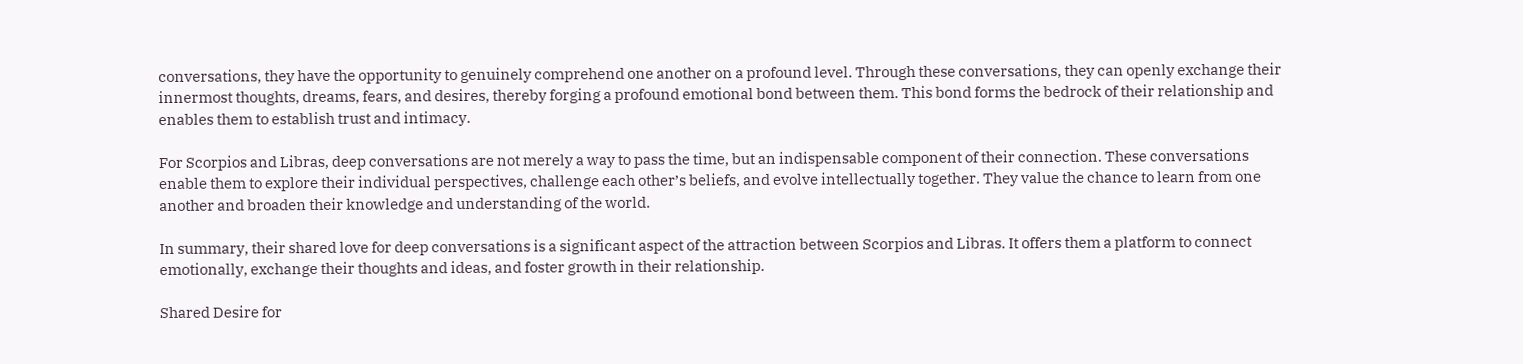conversations, they have the opportunity to genuinely comprehend one another on a profound level. Through these conversations, they can openly exchange their innermost thoughts, dreams, fears, and desires, thereby forging a profound emotional bond between them. This bond forms the bedrock of their relationship and enables them to establish trust and intimacy.

For Scorpios and Libras, deep conversations are not merely a way to pass the time, but an indispensable component of their connection. These conversations enable them to explore their individual perspectives, challenge each other’s beliefs, and evolve intellectually together. They value the chance to learn from one another and broaden their knowledge and understanding of the world.

In summary, their shared love for deep conversations is a significant aspect of the attraction between Scorpios and Libras. It offers them a platform to connect emotionally, exchange their thoughts and ideas, and foster growth in their relationship.

Shared Desire for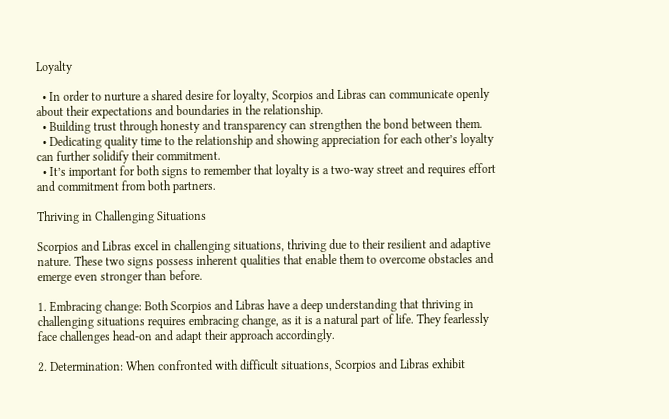Loyalty

  • In order to nurture a shared desire for loyalty, Scorpios and Libras can communicate openly about their expectations and boundaries in the relationship.
  • Building trust through honesty and transparency can strengthen the bond between them.
  • Dedicating quality time to the relationship and showing appreciation for each other’s loyalty can further solidify their commitment.
  • It’s important for both signs to remember that loyalty is a two-way street and requires effort and commitment from both partners.

Thriving in Challenging Situations

Scorpios and Libras excel in challenging situations, thriving due to their resilient and adaptive nature. These two signs possess inherent qualities that enable them to overcome obstacles and emerge even stronger than before.

1. Embracing change: Both Scorpios and Libras have a deep understanding that thriving in challenging situations requires embracing change, as it is a natural part of life. They fearlessly face challenges head-on and adapt their approach accordingly.

2. Determination: When confronted with difficult situations, Scorpios and Libras exhibit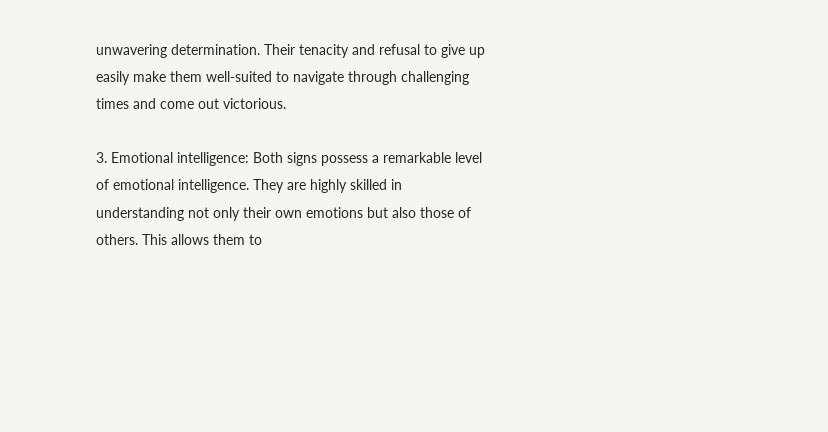unwavering determination. Their tenacity and refusal to give up easily make them well-suited to navigate through challenging times and come out victorious.

3. Emotional intelligence: Both signs possess a remarkable level of emotional intelligence. They are highly skilled in understanding not only their own emotions but also those of others. This allows them to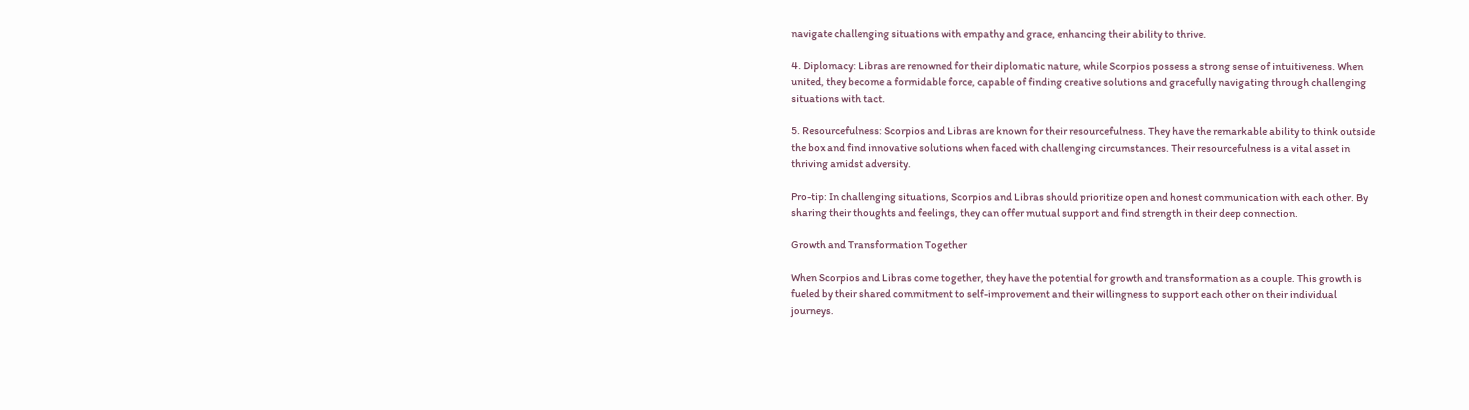navigate challenging situations with empathy and grace, enhancing their ability to thrive.

4. Diplomacy: Libras are renowned for their diplomatic nature, while Scorpios possess a strong sense of intuitiveness. When united, they become a formidable force, capable of finding creative solutions and gracefully navigating through challenging situations with tact.

5. Resourcefulness: Scorpios and Libras are known for their resourcefulness. They have the remarkable ability to think outside the box and find innovative solutions when faced with challenging circumstances. Their resourcefulness is a vital asset in thriving amidst adversity.

Pro-tip: In challenging situations, Scorpios and Libras should prioritize open and honest communication with each other. By sharing their thoughts and feelings, they can offer mutual support and find strength in their deep connection.

Growth and Transformation Together

When Scorpios and Libras come together, they have the potential for growth and transformation as a couple. This growth is fueled by their shared commitment to self-improvement and their willingness to support each other on their individual journeys.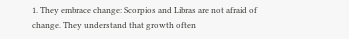1. They embrace change: Scorpios and Libras are not afraid of change. They understand that growth often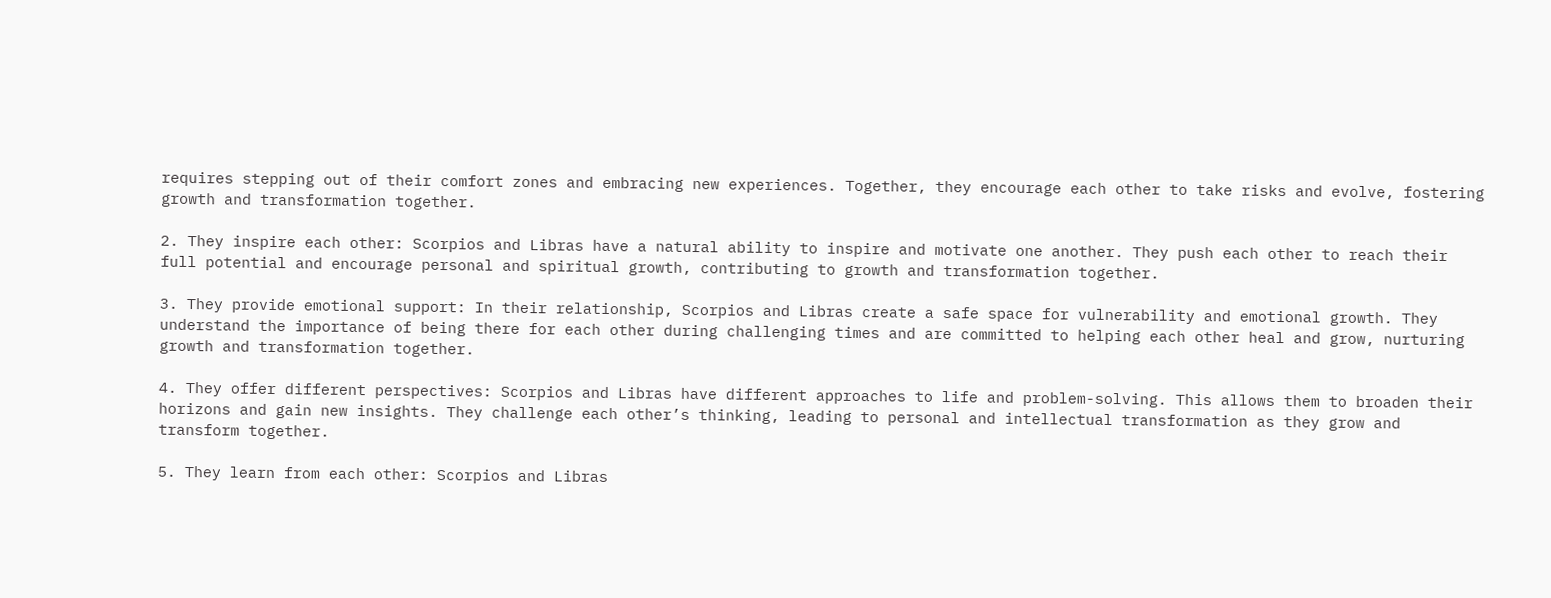requires stepping out of their comfort zones and embracing new experiences. Together, they encourage each other to take risks and evolve, fostering growth and transformation together.

2. They inspire each other: Scorpios and Libras have a natural ability to inspire and motivate one another. They push each other to reach their full potential and encourage personal and spiritual growth, contributing to growth and transformation together.

3. They provide emotional support: In their relationship, Scorpios and Libras create a safe space for vulnerability and emotional growth. They understand the importance of being there for each other during challenging times and are committed to helping each other heal and grow, nurturing growth and transformation together.

4. They offer different perspectives: Scorpios and Libras have different approaches to life and problem-solving. This allows them to broaden their horizons and gain new insights. They challenge each other’s thinking, leading to personal and intellectual transformation as they grow and transform together.

5. They learn from each other: Scorpios and Libras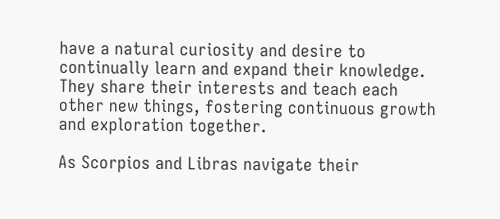have a natural curiosity and desire to continually learn and expand their knowledge. They share their interests and teach each other new things, fostering continuous growth and exploration together.

As Scorpios and Libras navigate their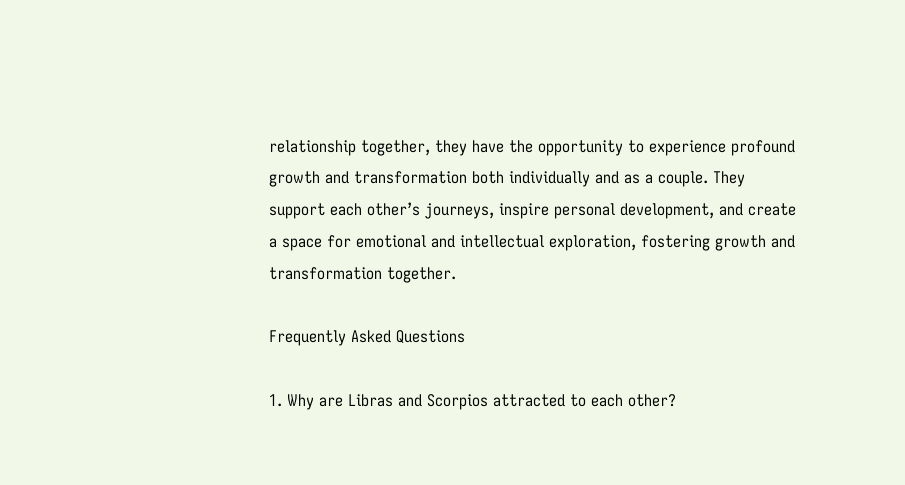relationship together, they have the opportunity to experience profound growth and transformation both individually and as a couple. They support each other’s journeys, inspire personal development, and create a space for emotional and intellectual exploration, fostering growth and transformation together.

Frequently Asked Questions

1. Why are Libras and Scorpios attracted to each other?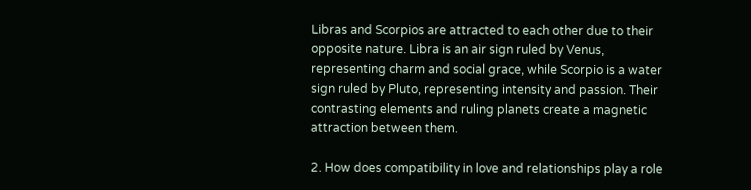Libras and Scorpios are attracted to each other due to their opposite nature. Libra is an air sign ruled by Venus, representing charm and social grace, while Scorpio is a water sign ruled by Pluto, representing intensity and passion. Their contrasting elements and ruling planets create a magnetic attraction between them.

2. How does compatibility in love and relationships play a role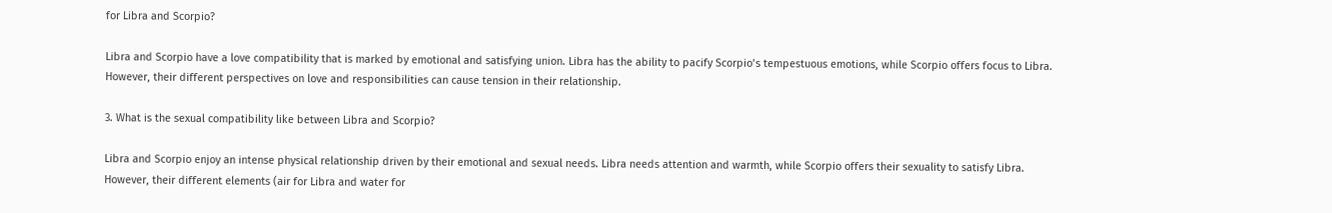for Libra and Scorpio?

Libra and Scorpio have a love compatibility that is marked by emotional and satisfying union. Libra has the ability to pacify Scorpio’s tempestuous emotions, while Scorpio offers focus to Libra. However, their different perspectives on love and responsibilities can cause tension in their relationship.

3. What is the sexual compatibility like between Libra and Scorpio?

Libra and Scorpio enjoy an intense physical relationship driven by their emotional and sexual needs. Libra needs attention and warmth, while Scorpio offers their sexuality to satisfy Libra. However, their different elements (air for Libra and water for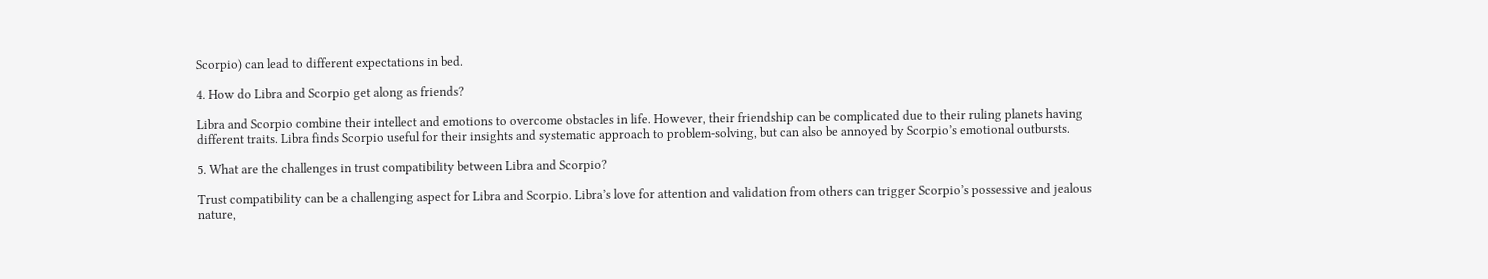Scorpio) can lead to different expectations in bed.

4. How do Libra and Scorpio get along as friends?

Libra and Scorpio combine their intellect and emotions to overcome obstacles in life. However, their friendship can be complicated due to their ruling planets having different traits. Libra finds Scorpio useful for their insights and systematic approach to problem-solving, but can also be annoyed by Scorpio’s emotional outbursts.

5. What are the challenges in trust compatibility between Libra and Scorpio?

Trust compatibility can be a challenging aspect for Libra and Scorpio. Libra’s love for attention and validation from others can trigger Scorpio’s possessive and jealous nature,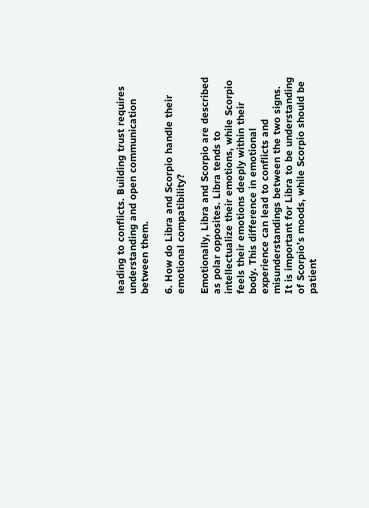leading to conflicts. Building trust requires understanding and open communication between them.

6. How do Libra and Scorpio handle their emotional compatibility?

Emotionally, Libra and Scorpio are described as polar opposites. Libra tends to intellectualize their emotions, while Scorpio feels their emotions deeply within their body. This difference in emotional experience can lead to conflicts and misunderstandings between the two signs. It is important for Libra to be understanding of Scorpio’s moods, while Scorpio should be patient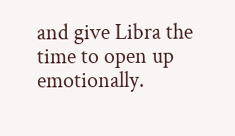and give Libra the time to open up emotionally.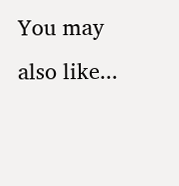You may also like...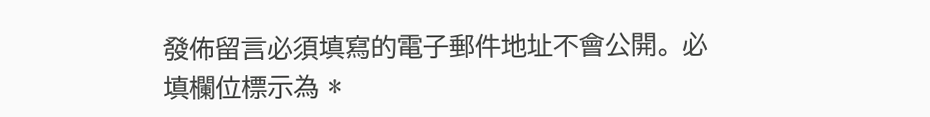發佈留言必須填寫的電子郵件地址不會公開。 必填欄位標示為 *